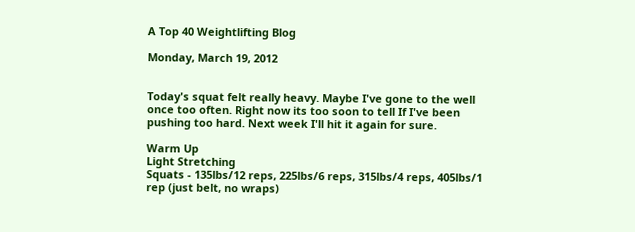A Top 40 Weightlifting Blog

Monday, March 19, 2012


Today's squat felt really heavy. Maybe I've gone to the well once too often. Right now its too soon to tell If I've been pushing too hard. Next week I'll hit it again for sure.

Warm Up
Light Stretching
Squats - 135lbs/12 reps, 225lbs/6 reps, 315lbs/4 reps, 405lbs/1 rep (just belt, no wraps)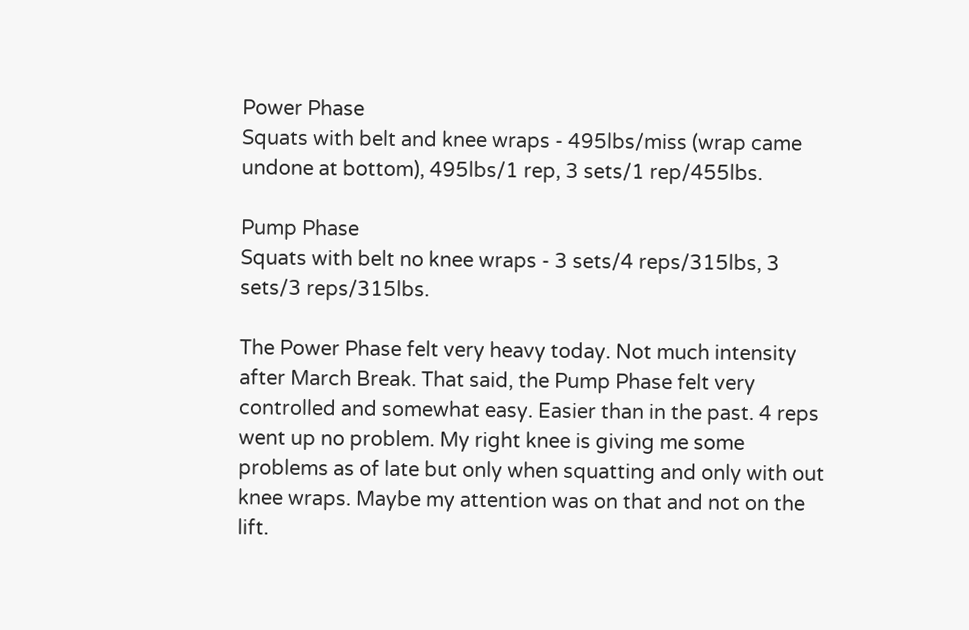Power Phase
Squats with belt and knee wraps - 495lbs/miss (wrap came undone at bottom), 495lbs/1 rep, 3 sets/1 rep/455lbs.

Pump Phase
Squats with belt no knee wraps - 3 sets/4 reps/315lbs, 3 sets/3 reps/315lbs.

The Power Phase felt very heavy today. Not much intensity after March Break. That said, the Pump Phase felt very controlled and somewhat easy. Easier than in the past. 4 reps went up no problem. My right knee is giving me some problems as of late but only when squatting and only with out knee wraps. Maybe my attention was on that and not on the lift.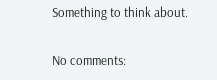Something to think about.


No comments: